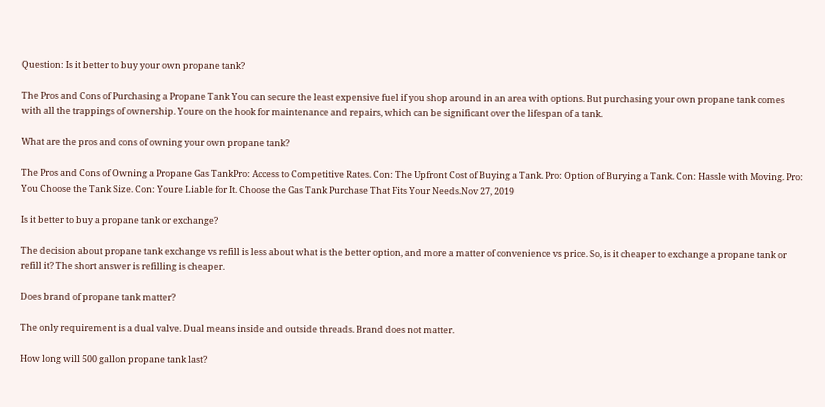Question: Is it better to buy your own propane tank?

The Pros and Cons of Purchasing a Propane Tank You can secure the least expensive fuel if you shop around in an area with options. But purchasing your own propane tank comes with all the trappings of ownership. Youre on the hook for maintenance and repairs, which can be significant over the lifespan of a tank.

What are the pros and cons of owning your own propane tank?

The Pros and Cons of Owning a Propane Gas TankPro: Access to Competitive Rates. Con: The Upfront Cost of Buying a Tank. Pro: Option of Burying a Tank. Con: Hassle with Moving. Pro: You Choose the Tank Size. Con: Youre Liable for It. Choose the Gas Tank Purchase That Fits Your Needs.Nov 27, 2019

Is it better to buy a propane tank or exchange?

The decision about propane tank exchange vs refill is less about what is the better option, and more a matter of convenience vs price. So, is it cheaper to exchange a propane tank or refill it? The short answer is refilling is cheaper.

Does brand of propane tank matter?

The only requirement is a dual valve. Dual means inside and outside threads. Brand does not matter.

How long will 500 gallon propane tank last?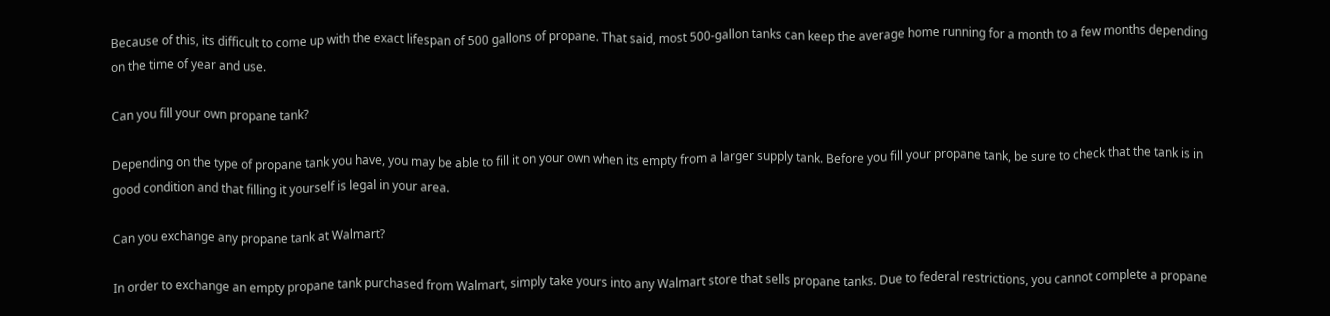Because of this, its difficult to come up with the exact lifespan of 500 gallons of propane. That said, most 500-gallon tanks can keep the average home running for a month to a few months depending on the time of year and use.

Can you fill your own propane tank?

Depending on the type of propane tank you have, you may be able to fill it on your own when its empty from a larger supply tank. Before you fill your propane tank, be sure to check that the tank is in good condition and that filling it yourself is legal in your area.

Can you exchange any propane tank at Walmart?

In order to exchange an empty propane tank purchased from Walmart, simply take yours into any Walmart store that sells propane tanks. Due to federal restrictions, you cannot complete a propane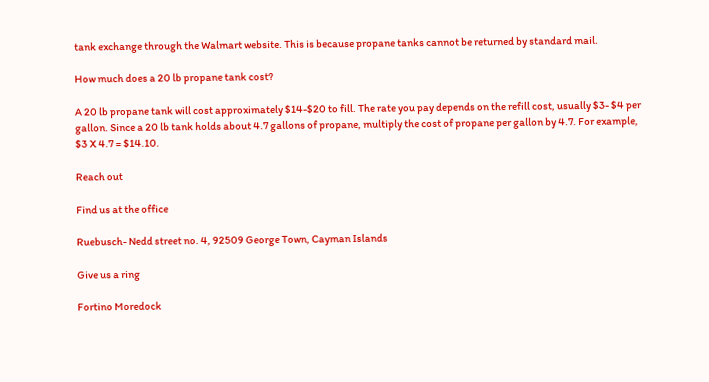tank exchange through the Walmart website. This is because propane tanks cannot be returned by standard mail.

How much does a 20 lb propane tank cost?

A 20 lb propane tank will cost approximately $14-$20 to fill. The rate you pay depends on the refill cost, usually $3- $4 per gallon. Since a 20 lb tank holds about 4.7 gallons of propane, multiply the cost of propane per gallon by 4.7. For example, $3 X 4.7 = $14.10.

Reach out

Find us at the office

Ruebusch- Nedd street no. 4, 92509 George Town, Cayman Islands

Give us a ring

Fortino Moredock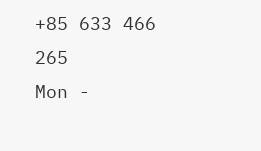+85 633 466 265
Mon -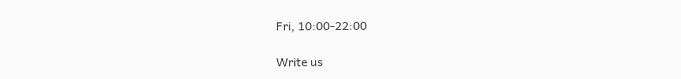Fri, 10:00-22:00

Write us